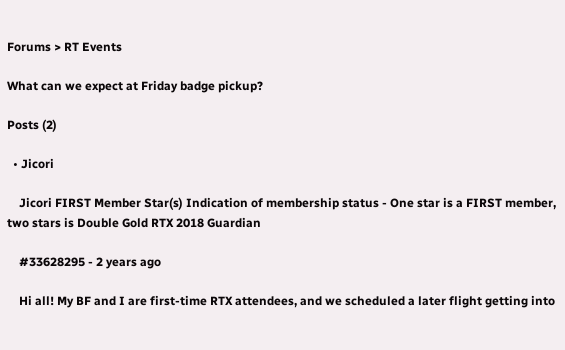Forums > RT Events

What can we expect at Friday badge pickup?

Posts (2)

  • Jicori

    Jicori FIRST Member Star(s) Indication of membership status - One star is a FIRST member, two stars is Double Gold RTX 2018 Guardian

    #33628295 - 2 years ago

    Hi all! My BF and I are first-time RTX attendees, and we scheduled a later flight getting into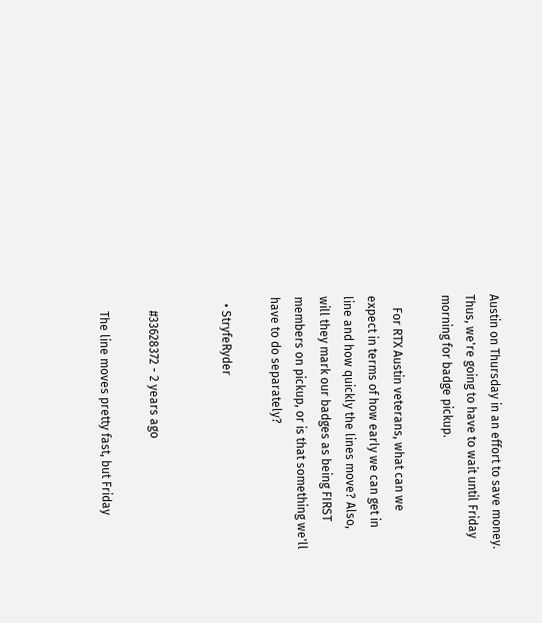Austin on Thursday in an effort to save money. Thus, we're going to have to wait until Friday morning for badge pickup.

    For RTX Austin veterans, what can we expect in terms of how early we can get in line and how quickly the lines move? Also, will they mark our badges as being FIRST members on pickup, or is that something we'll have to do separately?

  • StryfeRyder


    #33628372 - 2 years ago

    The line moves pretty fast, but Friday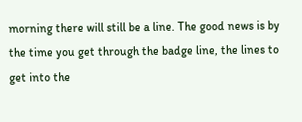morning there will still be a line. The good news is by the time you get through the badge line, the lines to get into the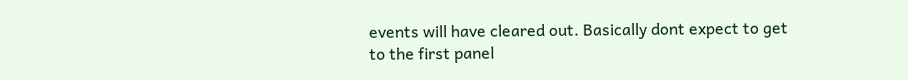events will have cleared out. Basically dont expect to get to the first panel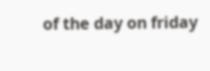of the day on friday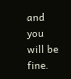and you will be fine.